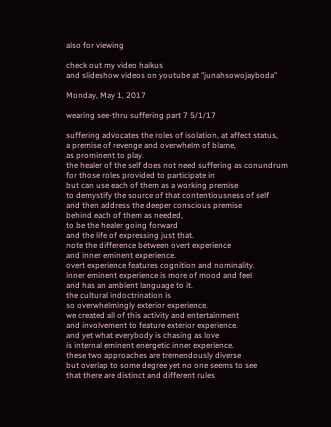also for viewing

check out my video haikus
and slideshow videos on youtube at "junahsowojayboda"

Monday, May 1, 2017

wearing see-thru suffering part 7 5/1/17

suffering advocates the roles of isolation, at affect status,
a premise of revenge and overwhelm of blame,
as prominent to play.
the healer of the self does not need suffering as conundrum
for those roles provided to participate in
but can use each of them as a working premise
to demystify the source of that contentiousness of self
and then address the deeper conscious premise
behind each of them as needed,
to be the healer going forward
and the life of expressing just that.
note the difference between overt experience
and inner eminent experience.
overt experience features cognition and nominality.
inner eminent experience is more of mood and feel
and has an ambient language to it.
the cultural indoctrination is
so overwhelmingly exterior experience.
we created all of this activity and entertainment
and involvement to feature exterior experience.
and yet what everybody is chasing as love
is internal eminent energetic inner experience.
these two approaches are tremendously diverse
but overlap to some degree yet no one seems to see
that there are distinct and different rules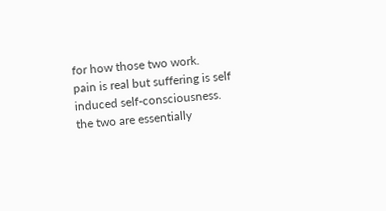for how those two work.
pain is real but suffering is self induced self-consciousness.
the two are essentially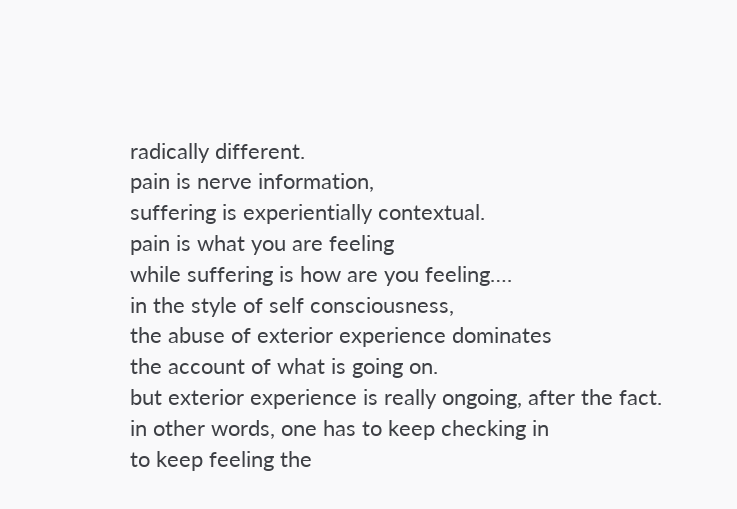radically different.
pain is nerve information,
suffering is experientially contextual.
pain is what you are feeling
while suffering is how are you feeling….
in the style of self consciousness,
the abuse of exterior experience dominates
the account of what is going on.
but exterior experience is really ongoing, after the fact.
in other words, one has to keep checking in
to keep feeling the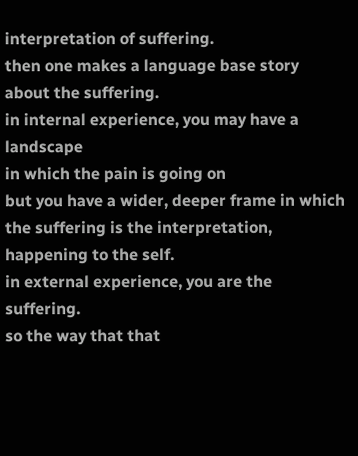interpretation of suffering.
then one makes a language base story about the suffering.
in internal experience, you may have a landscape
in which the pain is going on
but you have a wider, deeper frame in which
the suffering is the interpretation, happening to the self.
in external experience, you are the suffering.
so the way that that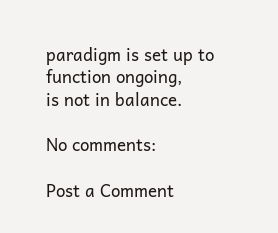paradigm is set up to function ongoing,
is not in balance.

No comments:

Post a Comment